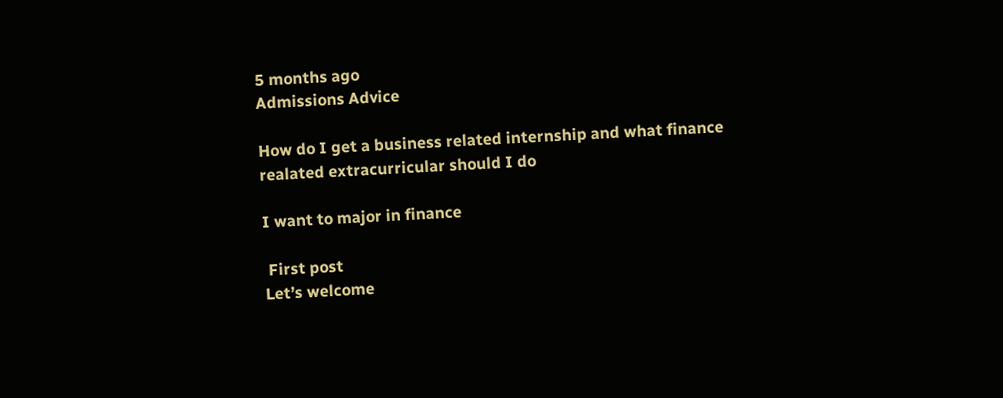5 months ago
Admissions Advice

How do I get a business related internship and what finance realated extracurricular should I do

I want to major in finance

 First post
Let’s welcome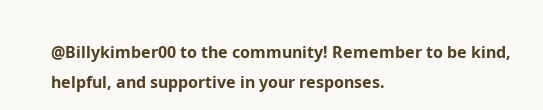@Billykimber00 to the community! Remember to be kind, helpful, and supportive in your responses.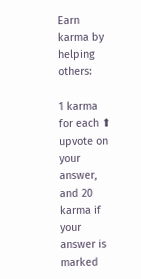Earn karma by helping others:

1 karma for each ⬆ upvote on your answer, and 20 karma if your answer is marked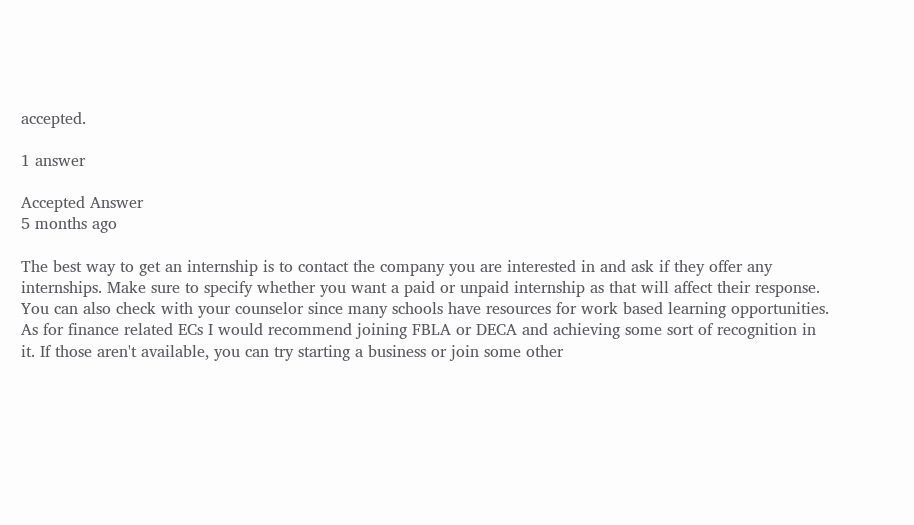accepted.

1 answer

Accepted Answer
5 months ago

The best way to get an internship is to contact the company you are interested in and ask if they offer any internships. Make sure to specify whether you want a paid or unpaid internship as that will affect their response. You can also check with your counselor since many schools have resources for work based learning opportunities. As for finance related ECs I would recommend joining FBLA or DECA and achieving some sort of recognition in it. If those aren't available, you can try starting a business or join some other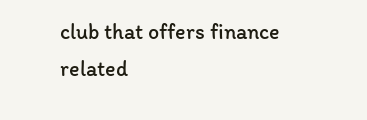club that offers finance related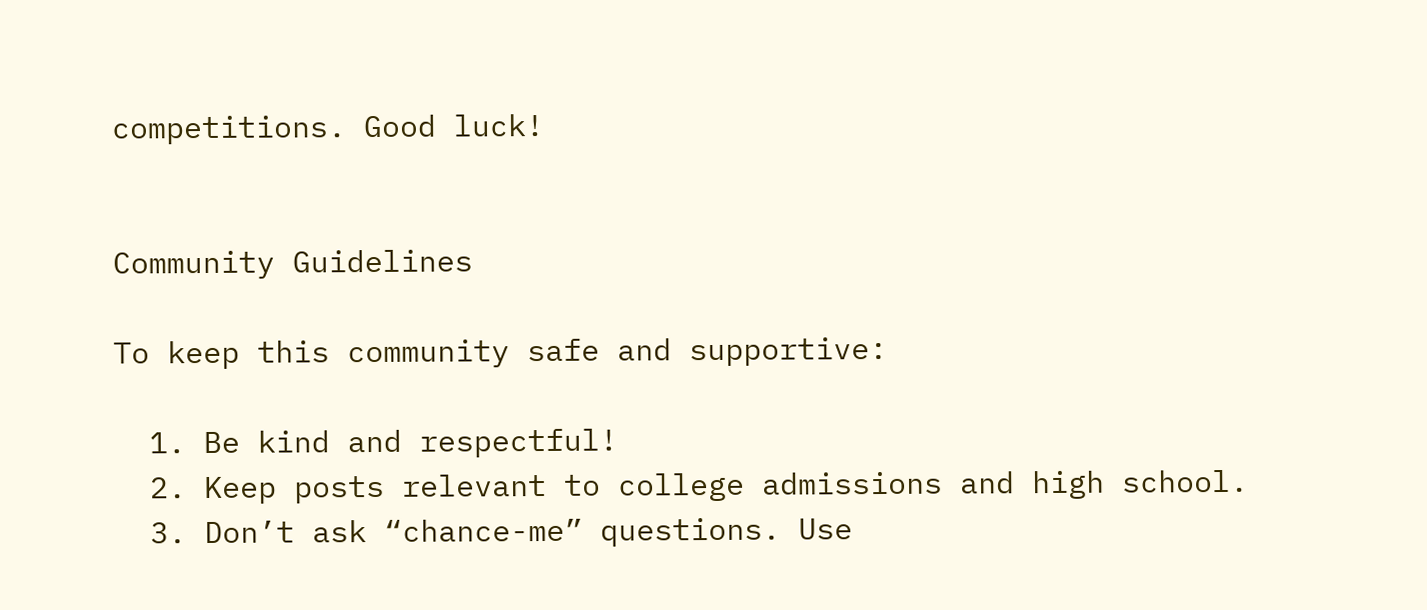competitions. Good luck!


Community Guidelines

To keep this community safe and supportive:

  1. Be kind and respectful!
  2. Keep posts relevant to college admissions and high school.
  3. Don’t ask “chance-me” questions. Use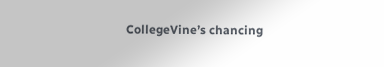CollegeVine’s chancing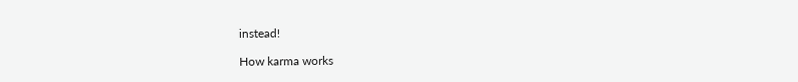instead!

How karma works